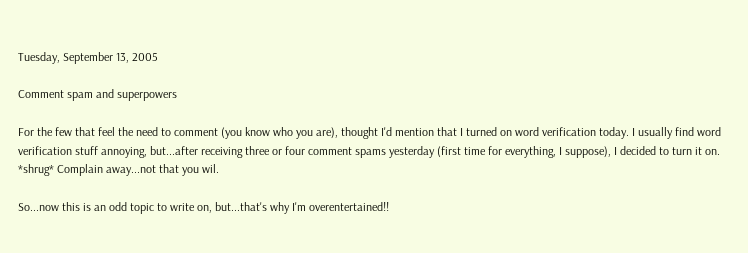Tuesday, September 13, 2005

Comment spam and superpowers

For the few that feel the need to comment (you know who you are), thought I'd mention that I turned on word verification today. I usually find word verification stuff annoying, but...after receiving three or four comment spams yesterday (first time for everything, I suppose), I decided to turn it on. *shrug* Complain away...not that you wil.

So...now this is an odd topic to write on, but...that's why I'm overentertained!!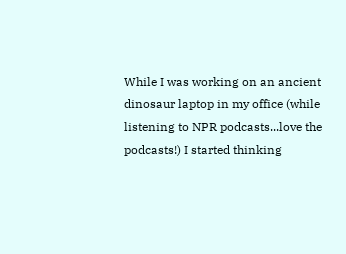While I was working on an ancient dinosaur laptop in my office (while listening to NPR podcasts...love the podcasts!) I started thinking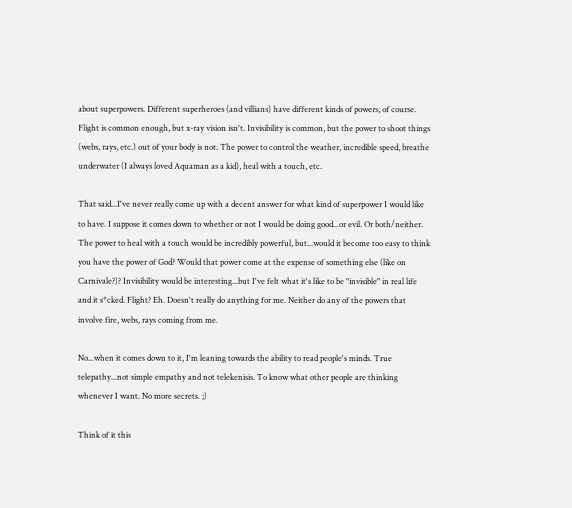about superpowers. Different superheroes (and villians) have different kinds of powers, of course. Flight is common enough, but x-ray vision isn't. Invisibility is common, but the power to shoot things (webs, rays, etc.) out of your body is not. The power to control the weather, incredible speed, breathe underwater (I always loved Aquaman as a kid), heal with a touch, etc.

That said...I've never really come up with a decent answer for what kind of superpower I would like to have. I suppose it comes down to whether or not I would be doing good...or evil. Or both/neither. The power to heal with a touch would be incredibly powerful, but...would it become too easy to think you have the power of God? Would that power come at the expense of something else (like on Carnivale?)? Invisibility would be interesting...but I've felt what it's like to be "invisible" in real life and it s*cked. Flight? Eh. Doesn't really do anything for me. Neither do any of the powers that involve fire, webs, rays coming from me.

No...when it comes down to it, I'm leaning towards the ability to read people's minds. True telepathy...not simple empathy and not telekenisis. To know what other people are thinking whenever I want. No more secrets. ;)

Think of it this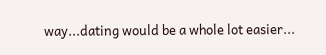way...dating would be a whole lot easier...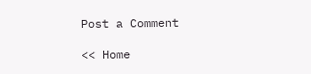Post a Comment

<< Home